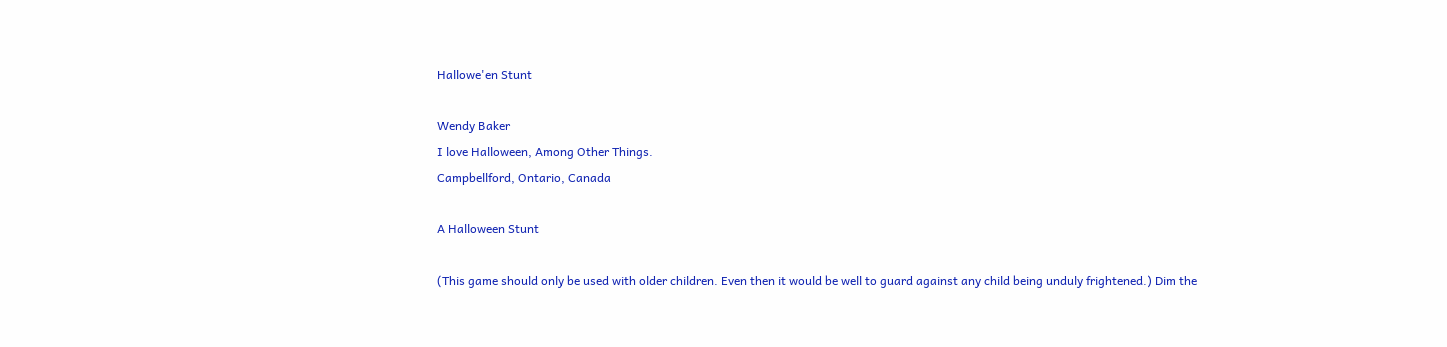Hallowe'en Stunt

Wendy Baker
I love Halloween, Among Other Things.
Campbellford, Ontario, Canada

A Halloween Stunt

(This game should only be used with older children. Even then it would be well to guard against any child being unduly frightened.) Dim the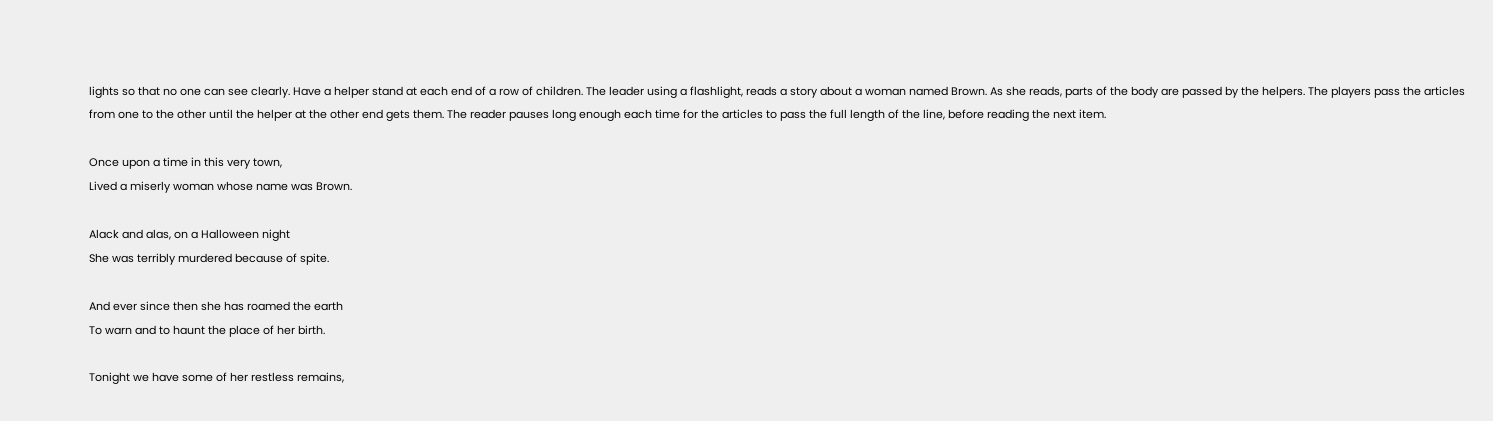lights so that no one can see clearly. Have a helper stand at each end of a row of children. The leader using a flashlight, reads a story about a woman named Brown. As she reads, parts of the body are passed by the helpers. The players pass the articles from one to the other until the helper at the other end gets them. The reader pauses long enough each time for the articles to pass the full length of the line, before reading the next item.

Once upon a time in this very town,
Lived a miserly woman whose name was Brown.

Alack and alas, on a Halloween night
She was terribly murdered because of spite.

And ever since then she has roamed the earth
To warn and to haunt the place of her birth.

Tonight we have some of her restless remains,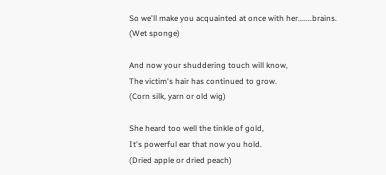So we'll make you acquainted at once with her.......brains.
(Wet sponge)

And now your shuddering touch will know,
The victim's hair has continued to grow.
(Corn silk, yarn or old wig)

She heard too well the tinkle of gold,
It's powerful ear that now you hold.
(Dried apple or dried peach)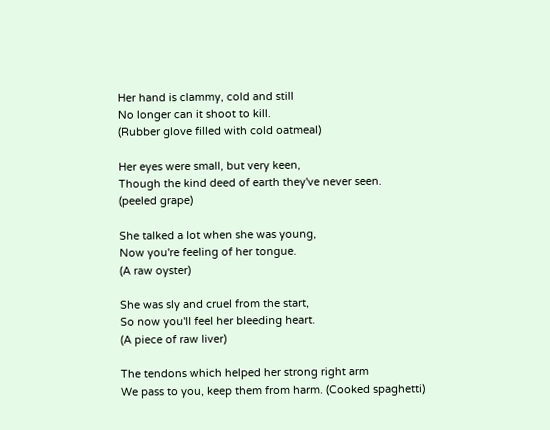Her hand is clammy, cold and still
No longer can it shoot to kill.
(Rubber glove filled with cold oatmeal)

Her eyes were small, but very keen,
Though the kind deed of earth they've never seen.
(peeled grape)

She talked a lot when she was young,
Now you're feeling of her tongue.
(A raw oyster)

She was sly and cruel from the start,
So now you'll feel her bleeding heart.
(A piece of raw liver)

The tendons which helped her strong right arm
We pass to you, keep them from harm. (Cooked spaghetti)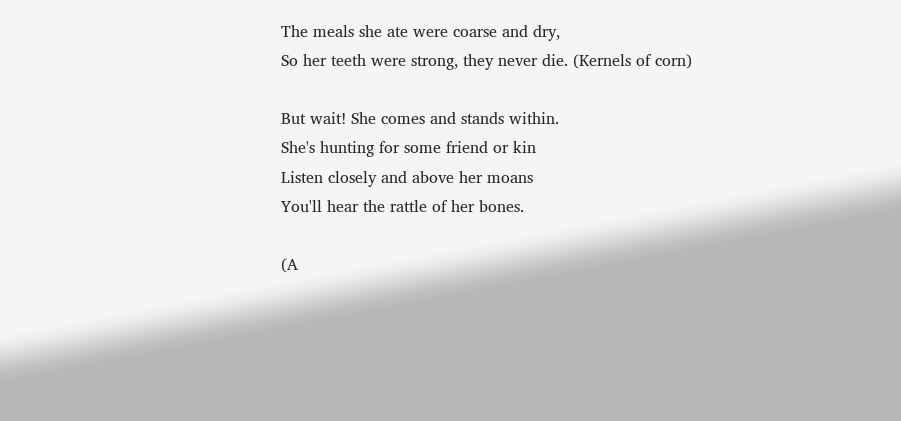The meals she ate were coarse and dry,
So her teeth were strong, they never die. (Kernels of corn)

But wait! She comes and stands within.
She's hunting for some friend or kin
Listen closely and above her moans
You'll hear the rattle of her bones.

(A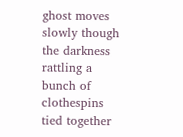ghost moves slowly though the darkness rattling a bunch of clothespins tied together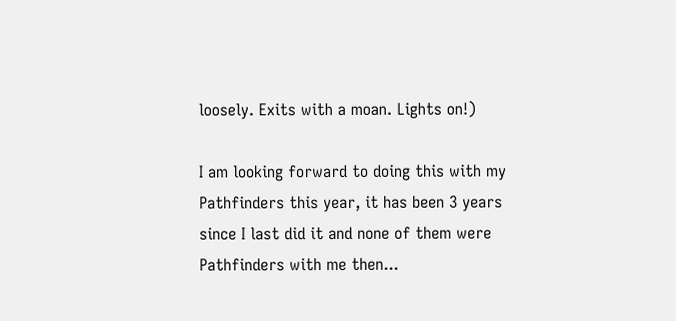loosely. Exits with a moan. Lights on!)

I am looking forward to doing this with my Pathfinders this year, it has been 3 years since I last did it and none of them were Pathfinders with me then...